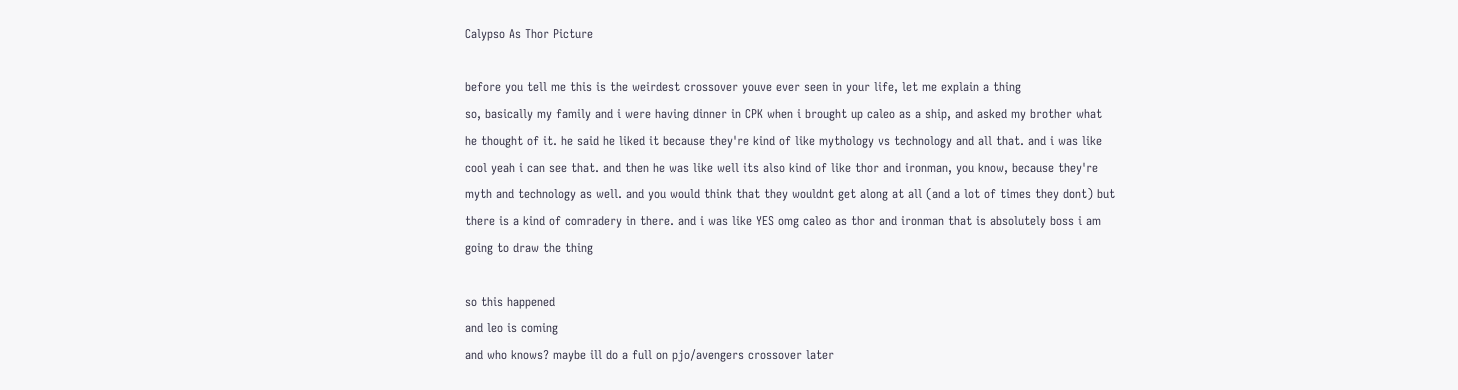Calypso As Thor Picture

before you tell me this is the weirdest crossover youve ever seen in your life, let me explain a thing
so, basically my family and i were having dinner in CPK when i brought up caleo as a ship, and asked my brother what he thought of it. he said he liked it because they're kind of like mythology vs technology and all that. and i was like cool yeah i can see that. and then he was like well its also kind of like thor and ironman, you know, because they're myth and technology as well. and you would think that they wouldnt get along at all (and a lot of times they dont) but there is a kind of comradery in there. and i was like YES omg caleo as thor and ironman that is absolutely boss i am going to draw the thing

so this happened
and leo is coming
and who knows? maybe ill do a full on pjo/avengers crossover later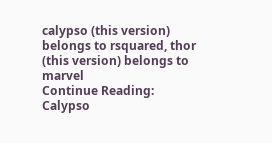calypso (this version) belongs to rsquared, thor (this version) belongs to marvel
Continue Reading: Calypso